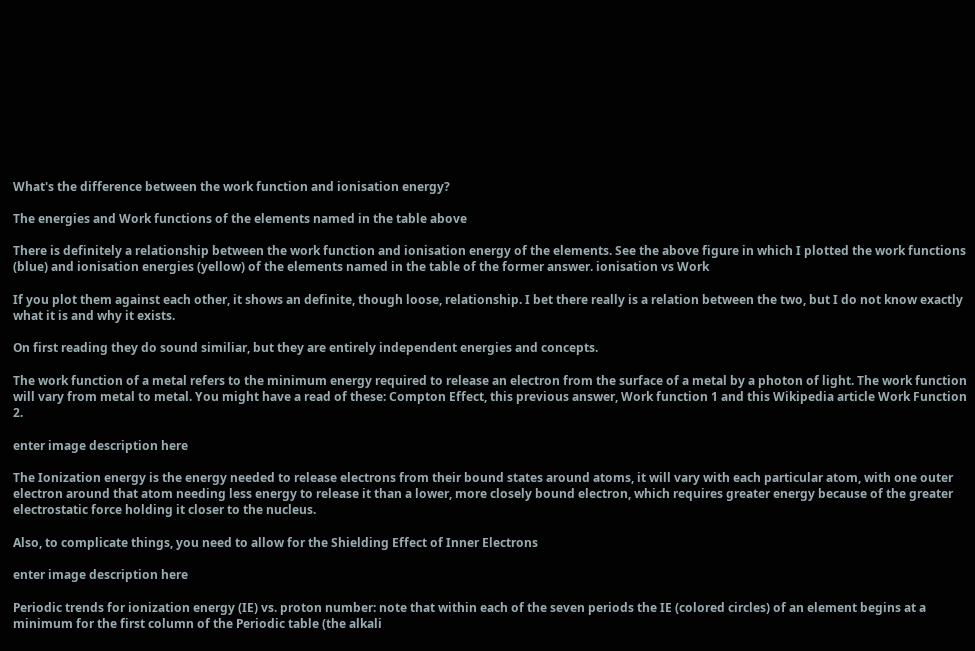What's the difference between the work function and ionisation energy?

The energies and Work functions of the elements named in the table above

There is definitely a relationship between the work function and ionisation energy of the elements. See the above figure in which I plotted the work functions (blue) and ionisation energies (yellow) of the elements named in the table of the former answer. ionisation vs Work

If you plot them against each other, it shows an definite, though loose, relationship. I bet there really is a relation between the two, but I do not know exactly what it is and why it exists.

On first reading they do sound similiar, but they are entirely independent energies and concepts.

The work function of a metal refers to the minimum energy required to release an electron from the surface of a metal by a photon of light. The work function will vary from metal to metal. You might have a read of these: Compton Effect, this previous answer, Work function 1 and this Wikipedia article Work Function 2.

enter image description here

The Ionization energy is the energy needed to release electrons from their bound states around atoms, it will vary with each particular atom, with one outer electron around that atom needing less energy to release it than a lower, more closely bound electron, which requires greater energy because of the greater electrostatic force holding it closer to the nucleus.

Also, to complicate things, you need to allow for the Shielding Effect of Inner Electrons

enter image description here

Periodic trends for ionization energy (IE) vs. proton number: note that within each of the seven periods the IE (colored circles) of an element begins at a minimum for the first column of the Periodic table (the alkali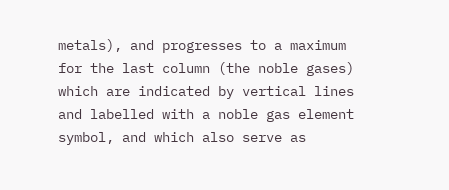metals), and progresses to a maximum for the last column (the noble gases) which are indicated by vertical lines and labelled with a noble gas element symbol, and which also serve as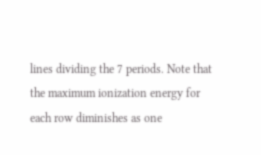lines dividing the 7 periods. Note that the maximum ionization energy for each row diminishes as one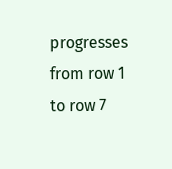progresses from row 1 to row 7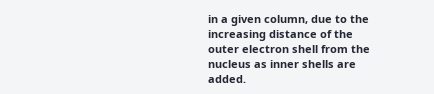in a given column, due to the increasing distance of the outer electron shell from the nucleus as inner shells are added.